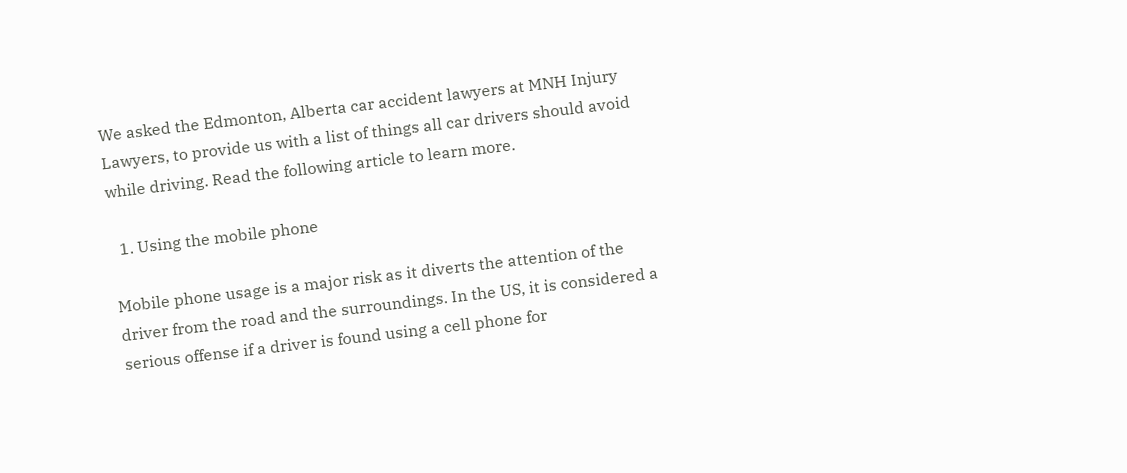We asked the Edmonton, Alberta car accident lawyers at MNH Injury Lawyers, to provide us with a list of things all car drivers should avoid while driving. Read the following article to learn more.

  1. Using the mobile phone

Mobile phone usage is a major risk as it diverts the attention of the driver from the road and the surroundings. In the US, it is considered a serious offense if a driver is found using a cell phone for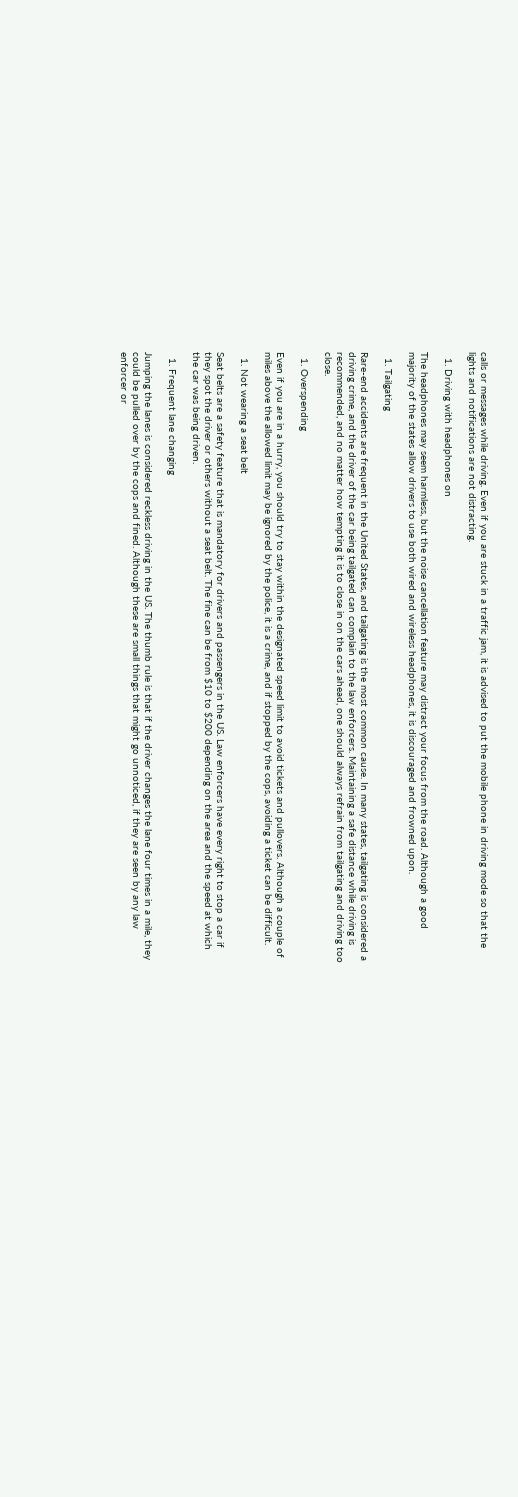calls or messages while driving. Even if you are stuck in a traffic jam, it is advised to put the mobile phone in driving mode so that the lights and notifications are not distracting.

  1. Driving with headphones on

The headphones may seem harmless, but the noise cancellation feature may distract your focus from the road. Although a good majority of the states allow drivers to use both wired and wireless headphones, it is discouraged and frowned upon.

  1. Tailgating

Rare-end accidents are frequent in the United States, and tailgating is the most common cause. In many states, tailgating is considered a driving crime, and the driver of the car being tailgated can complain to the law enforcers. Maintaining a safe distance while driving is recommended, and no matter how tempting it is to close in on the cars ahead, one should always refrain from tailgating and driving too close.

  1. Overspending

Even if you are in a hurry, you should try to stay within the designated speed limit to avoid tickets and pullovers. Although a couple of miles above the allowed limit may be ignored by the police, it is a crime, and if stopped by the cops, avoiding a ticket can be difficult.

  1. Not wearing a seat belt

Seat belts are a safety feature that is mandatory for drivers and passengers in the US. Law enforcers have every right to stop a car if they spot the driver or others without a seat belt. The fine can be from $10 to $200 depending on the area and the speed at which the car was being driven.

  1. Frequent lane changing

Jumping the lanes is considered reckless driving in the US. The thumb rule is that if the driver changes the lane four times in a mile, they could be pulled over by the cops and fined. Although these are small things that might go unnoticed, if they are seen by any law enforcer or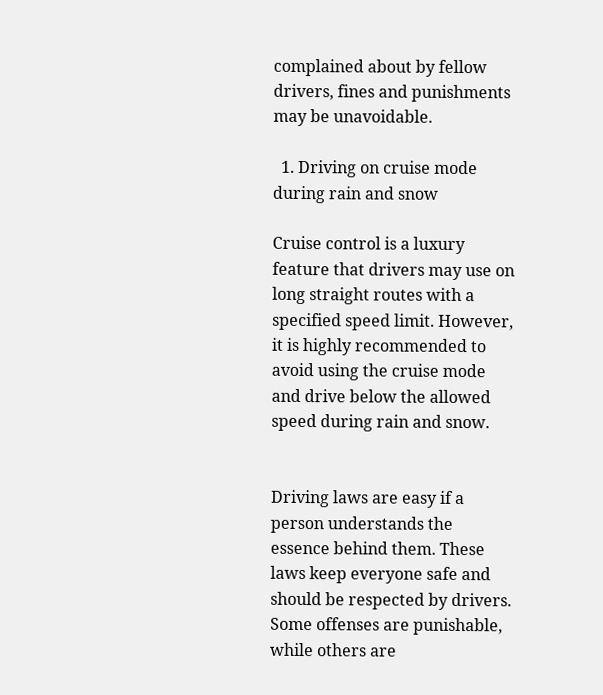complained about by fellow drivers, fines and punishments may be unavoidable.

  1. Driving on cruise mode during rain and snow

Cruise control is a luxury feature that drivers may use on long straight routes with a specified speed limit. However, it is highly recommended to avoid using the cruise mode and drive below the allowed speed during rain and snow.


Driving laws are easy if a person understands the essence behind them. These laws keep everyone safe and should be respected by drivers. Some offenses are punishable, while others are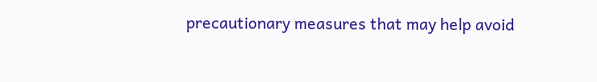precautionary measures that may help avoid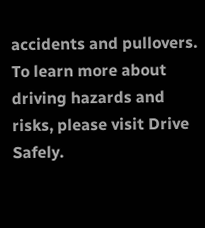accidents and pullovers. To learn more about driving hazards and risks, please visit Drive Safely.